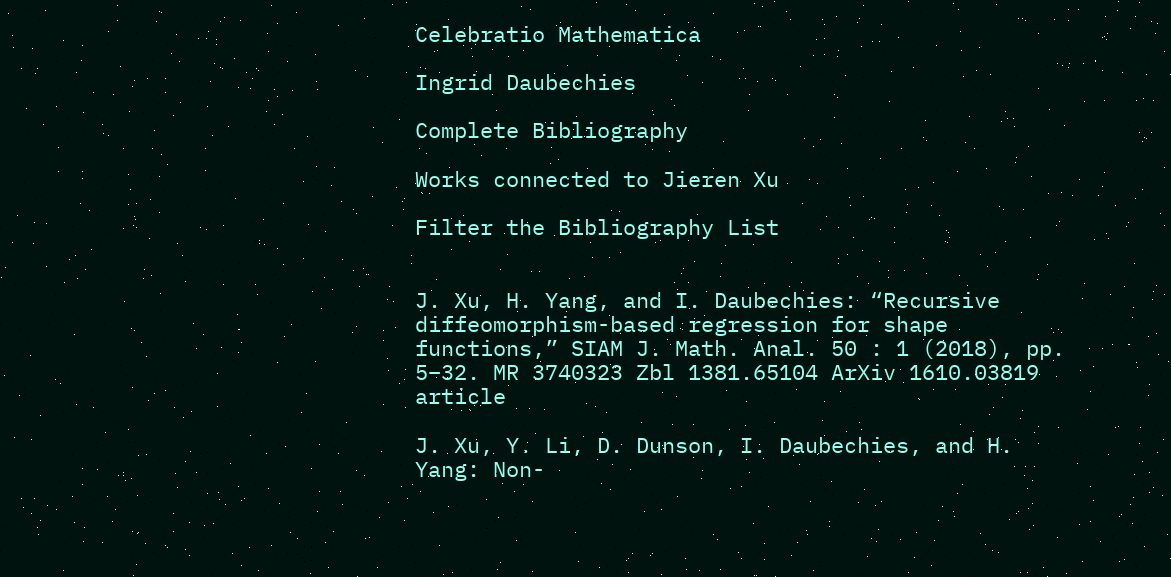Celebratio Mathematica

Ingrid Daubechies

Complete Bibliography

Works connected to Jieren Xu

Filter the Bibliography List


J. Xu, H. Yang, and I. Daubechies: “Recursive diffeomorphism-based regression for shape functions,” SIAM J. Math. Anal. 50 : 1 (2018), pp. 5–32. MR 3740323 Zbl 1381.65104 ArXiv 1610.03819 article

J. Xu, Y. Li, D. Dunson, I. Daubechies, and H. Yang: Non-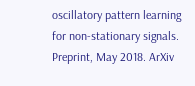oscillatory pattern learning for non-stationary signals. Preprint, May 2018. ArXiv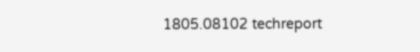1805.08102 techreport